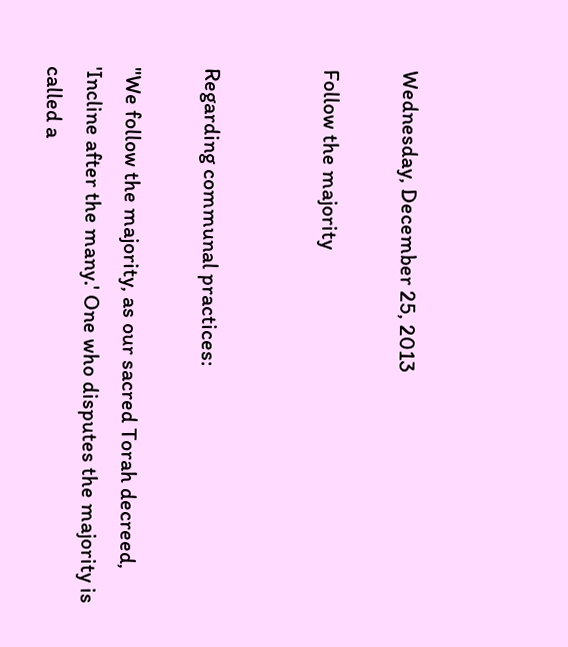Wednesday, December 25, 2013

Follow the majority


Regarding communal practices:

"We follow the majority, as our sacred Torah decreed, 'Incline after the many.' One who disputes the majority is called a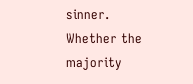sinner. Whether the majority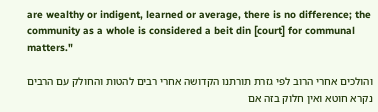are wealthy or indigent, learned or average, there is no difference; the community as a whole is considered a beit din [court] for communal matters."

והולכים אחרי הרוב לפי גזרת תורתנו הקדושה אחרי רבים להטות והחולק עם הרבים נקרא חוטא ואין חלוק בזה אם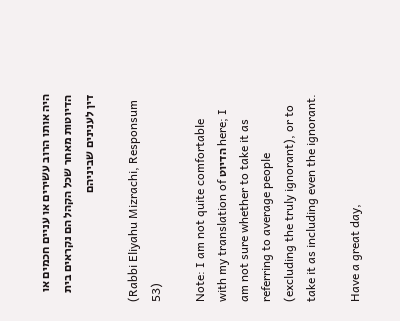היה אותו הרוב עשירים או עניים חכמים או הדיוטות מאחר שכל הקהל הם נקראים בית דין לענינים שביניהם

(Rabbi Eliyahu Mizrachi, Responsum 53)

Note: I am not quite comfortable with my translation of הדיוט here; I am not sure whether to take it as referring to average people (excluding the truly ignorant), or to take it as including even the ignorant.

Have a great day,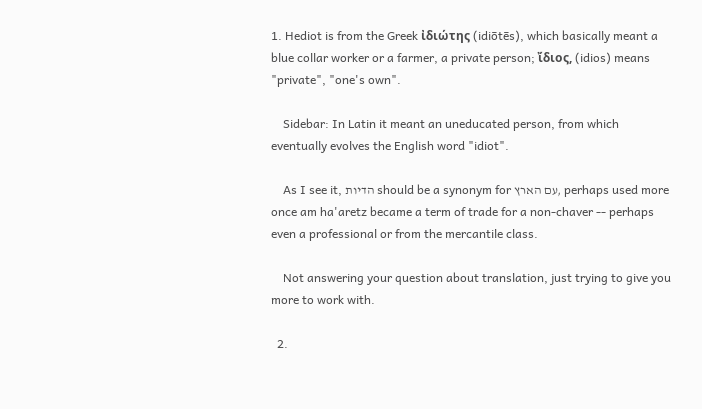1. Hediot is from the Greek ἰδιώτης (idiōtēs), which basically meant a blue collar worker or a farmer, a private person; ἴδιος, (idios) means "private", "one's own".

    Sidebar: In Latin it meant an uneducated person, from which eventually evolves the English word "idiot".

    As I see it, הדיות should be a synonym for עם הארץ, perhaps used more once am ha'aretz became a term of trade for a non-chaver -- perhaps even a professional or from the mercantile class.

    Not answering your question about translation, just trying to give you more to work with.

  2.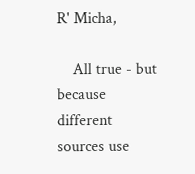R' Micha,

    All true - but because different sources use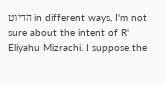הדיוט in different ways, I'm not sure about the intent of R' Eliyahu Mizrachi. I suppose the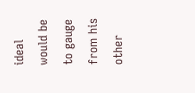ideal would be to gauge from his other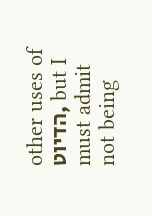other uses of הדיוט, but I must admit not being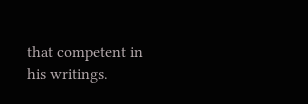that competent in his writings.